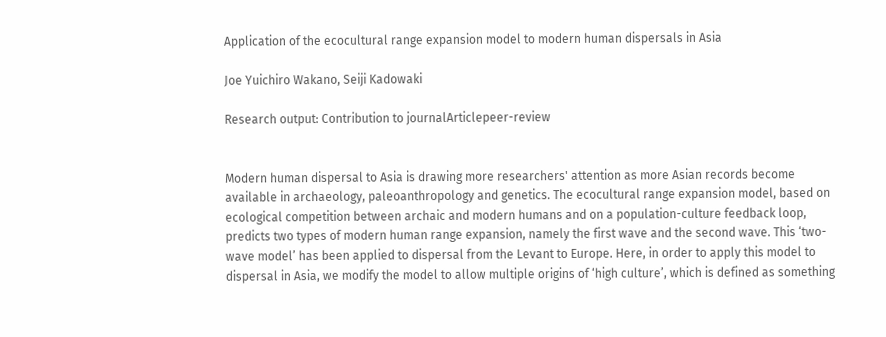Application of the ecocultural range expansion model to modern human dispersals in Asia

Joe Yuichiro Wakano, Seiji Kadowaki

Research output: Contribution to journalArticlepeer-review


Modern human dispersal to Asia is drawing more researchers' attention as more Asian records become available in archaeology, paleoanthropology and genetics. The ecocultural range expansion model, based on ecological competition between archaic and modern humans and on a population-culture feedback loop, predicts two types of modern human range expansion, namely the first wave and the second wave. This ‘two-wave model’ has been applied to dispersal from the Levant to Europe. Here, in order to apply this model to dispersal in Asia, we modify the model to allow multiple origins of ‘high culture’, which is defined as something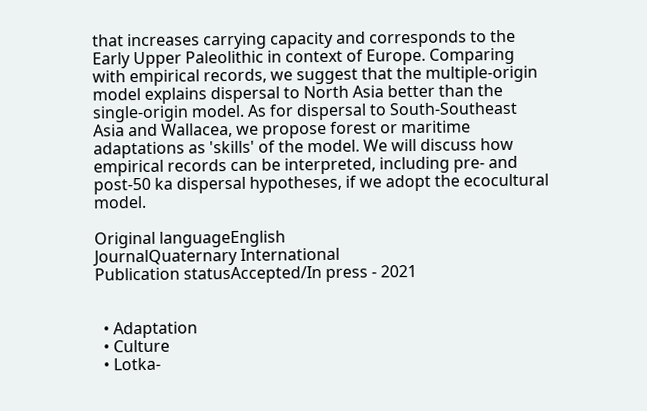that increases carrying capacity and corresponds to the Early Upper Paleolithic in context of Europe. Comparing with empirical records, we suggest that the multiple-origin model explains dispersal to North Asia better than the single-origin model. As for dispersal to South-Southeast Asia and Wallacea, we propose forest or maritime adaptations as 'skills' of the model. We will discuss how empirical records can be interpreted, including pre- and post-50 ka dispersal hypotheses, if we adopt the ecocultural model.

Original languageEnglish
JournalQuaternary International
Publication statusAccepted/In press - 2021


  • Adaptation
  • Culture
  • Lotka-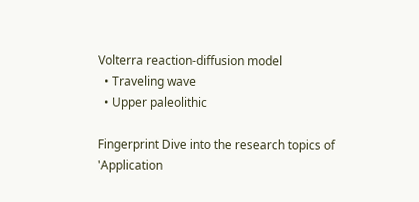Volterra reaction-diffusion model
  • Traveling wave
  • Upper paleolithic

Fingerprint Dive into the research topics of 'Application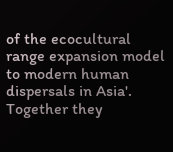of the ecocultural range expansion model to modern human dispersals in Asia'. Together they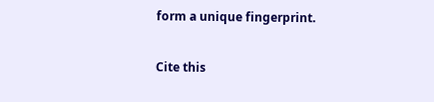form a unique fingerprint.

Cite this